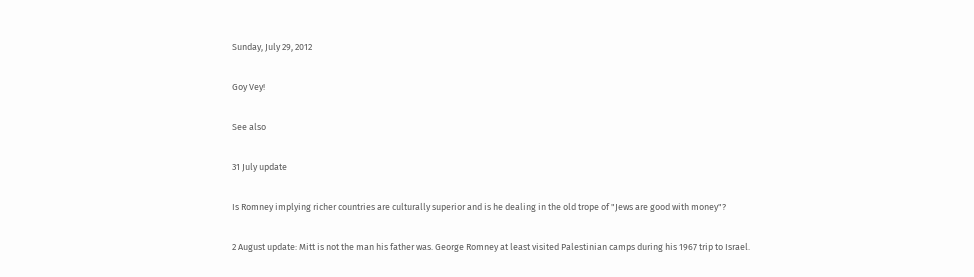Sunday, July 29, 2012

Goy Vey!

See also

31 July update

Is Romney implying richer countries are culturally superior and is he dealing in the old trope of "Jews are good with money"?

2 August update: Mitt is not the man his father was. George Romney at least visited Palestinian camps during his 1967 trip to Israel.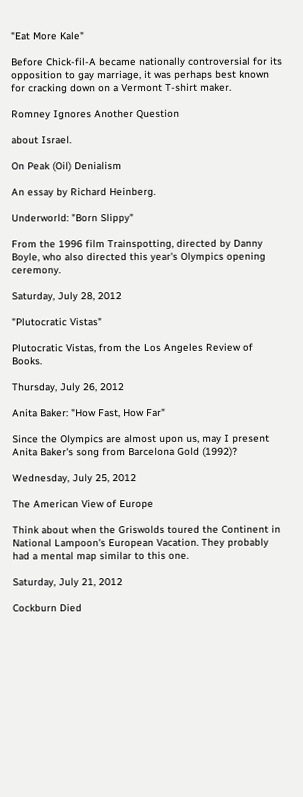"Eat More Kale"

Before Chick-fil-A became nationally controversial for its opposition to gay marriage, it was perhaps best known for cracking down on a Vermont T-shirt maker.

Romney Ignores Another Question

about Israel.

On Peak (Oil) Denialism

An essay by Richard Heinberg.

Underworld: "Born Slippy"

From the 1996 film Trainspotting, directed by Danny Boyle, who also directed this year's Olympics opening ceremony.

Saturday, July 28, 2012

"Plutocratic Vistas"

Plutocratic Vistas, from the Los Angeles Review of Books.

Thursday, July 26, 2012

Anita Baker: "How Fast, How Far"

Since the Olympics are almost upon us, may I present Anita Baker's song from Barcelona Gold (1992)?

Wednesday, July 25, 2012

The American View of Europe

Think about when the Griswolds toured the Continent in National Lampoon's European Vacation. They probably had a mental map similar to this one.

Saturday, July 21, 2012

Cockburn Died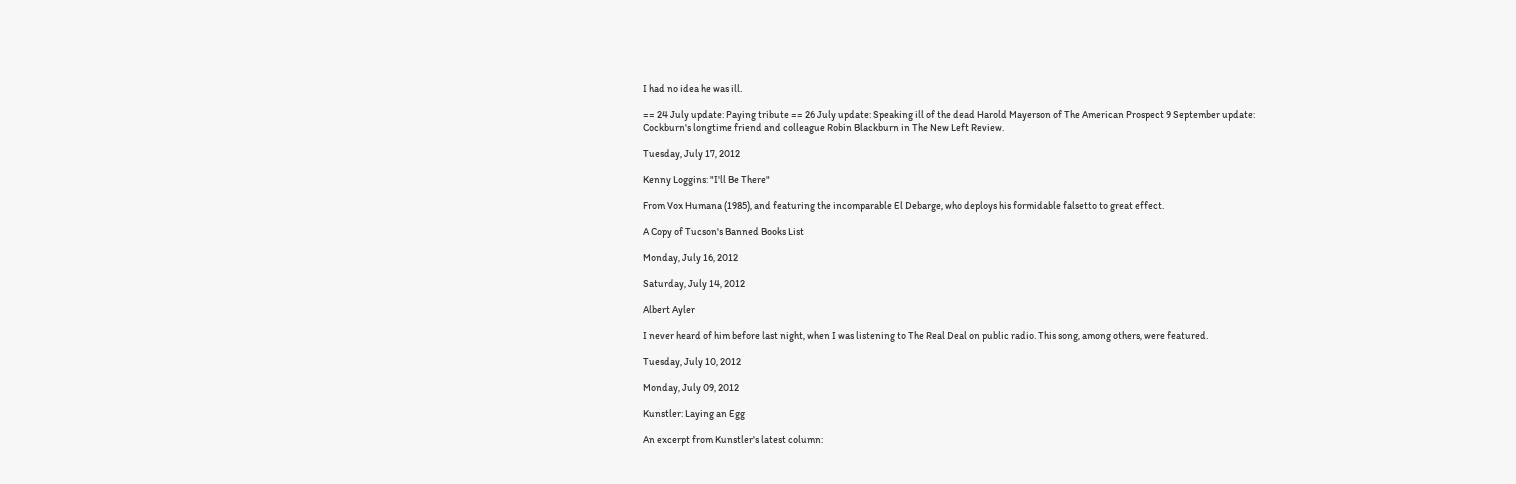I had no idea he was ill.

== 24 July update: Paying tribute == 26 July update: Speaking ill of the dead Harold Mayerson of The American Prospect 9 September update: Cockburn's longtime friend and colleague Robin Blackburn in The New Left Review.

Tuesday, July 17, 2012

Kenny Loggins: "I'll Be There"

From Vox Humana (1985), and featuring the incomparable El Debarge, who deploys his formidable falsetto to great effect.

A Copy of Tucson's Banned Books List

Monday, July 16, 2012

Saturday, July 14, 2012

Albert Ayler

I never heard of him before last night, when I was listening to The Real Deal on public radio. This song, among others, were featured.

Tuesday, July 10, 2012

Monday, July 09, 2012

Kunstler: Laying an Egg

An excerpt from Kunstler's latest column: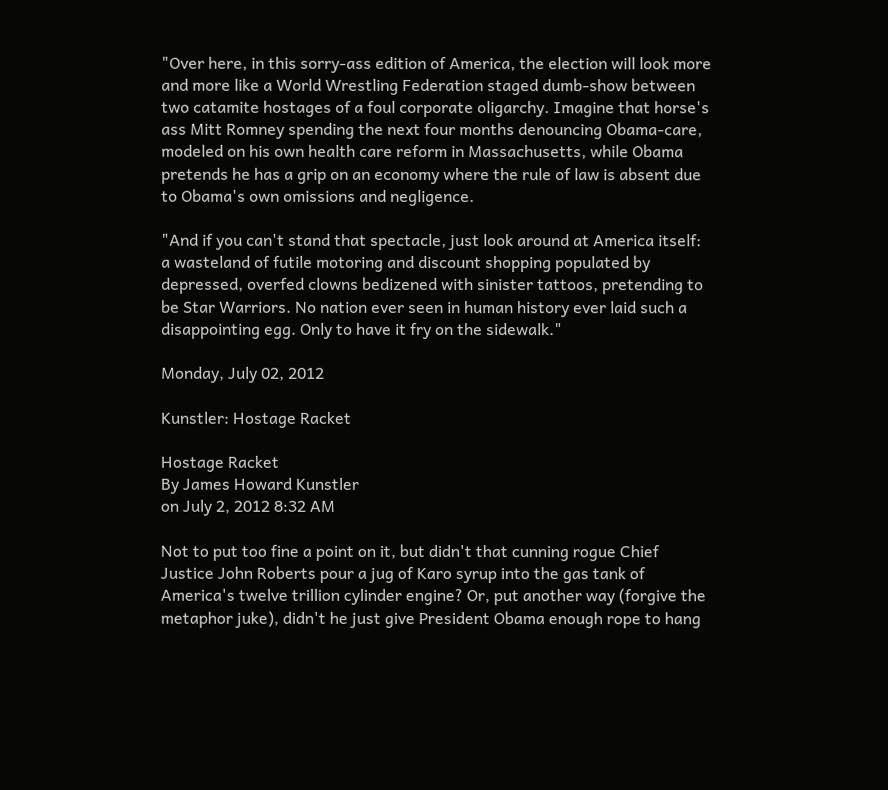"Over here, in this sorry-ass edition of America, the election will look more and more like a World Wrestling Federation staged dumb-show between two catamite hostages of a foul corporate oligarchy. Imagine that horse's ass Mitt Romney spending the next four months denouncing Obama-care, modeled on his own health care reform in Massachusetts, while Obama pretends he has a grip on an economy where the rule of law is absent due to Obama's own omissions and negligence.

"And if you can't stand that spectacle, just look around at America itself: a wasteland of futile motoring and discount shopping populated by depressed, overfed clowns bedizened with sinister tattoos, pretending to be Star Warriors. No nation ever seen in human history ever laid such a disappointing egg. Only to have it fry on the sidewalk."

Monday, July 02, 2012

Kunstler: Hostage Racket

Hostage Racket
By James Howard Kunstler
on July 2, 2012 8:32 AM

Not to put too fine a point on it, but didn't that cunning rogue Chief Justice John Roberts pour a jug of Karo syrup into the gas tank of America's twelve trillion cylinder engine? Or, put another way (forgive the metaphor juke), didn't he just give President Obama enough rope to hang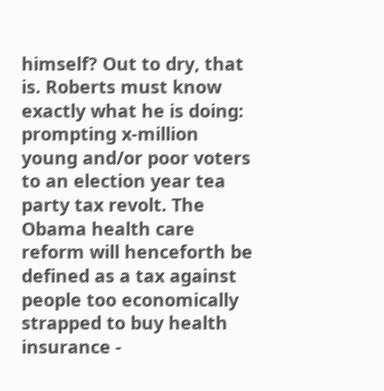himself? Out to dry, that is. Roberts must know exactly what he is doing: prompting x-million young and/or poor voters to an election year tea party tax revolt. The Obama health care reform will henceforth be defined as a tax against people too economically strapped to buy health insurance -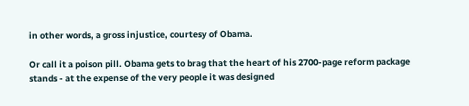in other words, a gross injustice, courtesy of Obama.

Or call it a poison pill. Obama gets to brag that the heart of his 2700-page reform package stands - at the expense of the very people it was designed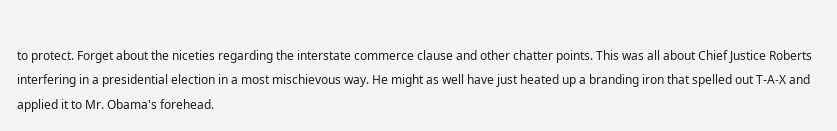to protect. Forget about the niceties regarding the interstate commerce clause and other chatter points. This was all about Chief Justice Roberts interfering in a presidential election in a most mischievous way. He might as well have just heated up a branding iron that spelled out T-A-X and applied it to Mr. Obama's forehead.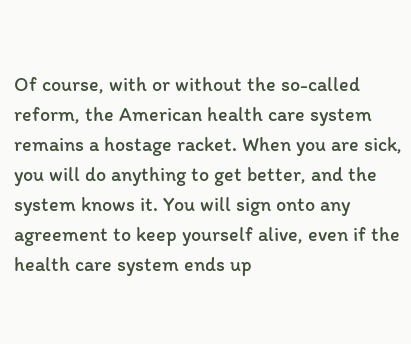Of course, with or without the so-called reform, the American health care system remains a hostage racket. When you are sick, you will do anything to get better, and the system knows it. You will sign onto any agreement to keep yourself alive, even if the health care system ends up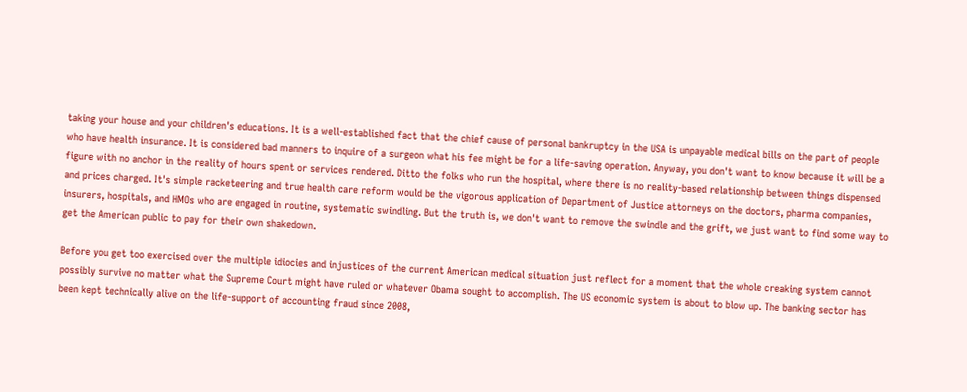taking your house and your children's educations. It is a well-established fact that the chief cause of personal bankruptcy in the USA is unpayable medical bills on the part of people who have health insurance. It is considered bad manners to inquire of a surgeon what his fee might be for a life-saving operation. Anyway, you don't want to know because it will be a figure with no anchor in the reality of hours spent or services rendered. Ditto the folks who run the hospital, where there is no reality-based relationship between things dispensed and prices charged. It's simple racketeering and true health care reform would be the vigorous application of Department of Justice attorneys on the doctors, pharma companies, insurers, hospitals, and HMOs who are engaged in routine, systematic swindling. But the truth is, we don't want to remove the swindle and the grift, we just want to find some way to get the American public to pay for their own shakedown.

Before you get too exercised over the multiple idiocies and injustices of the current American medical situation just reflect for a moment that the whole creaking system cannot possibly survive no matter what the Supreme Court might have ruled or whatever Obama sought to accomplish. The US economic system is about to blow up. The banking sector has been kept technically alive on the life-support of accounting fraud since 2008,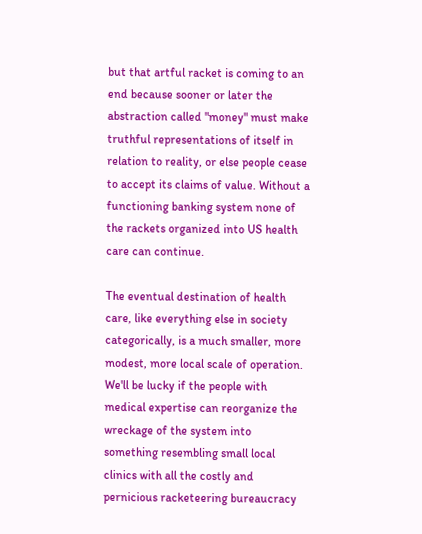but that artful racket is coming to an end because sooner or later the abstraction called "money" must make truthful representations of itself in relation to reality, or else people cease to accept its claims of value. Without a functioning banking system none of the rackets organized into US health care can continue.

The eventual destination of health care, like everything else in society categorically, is a much smaller, more modest, more local scale of operation. We'll be lucky if the people with medical expertise can reorganize the wreckage of the system into something resembling small local clinics with all the costly and pernicious racketeering bureaucracy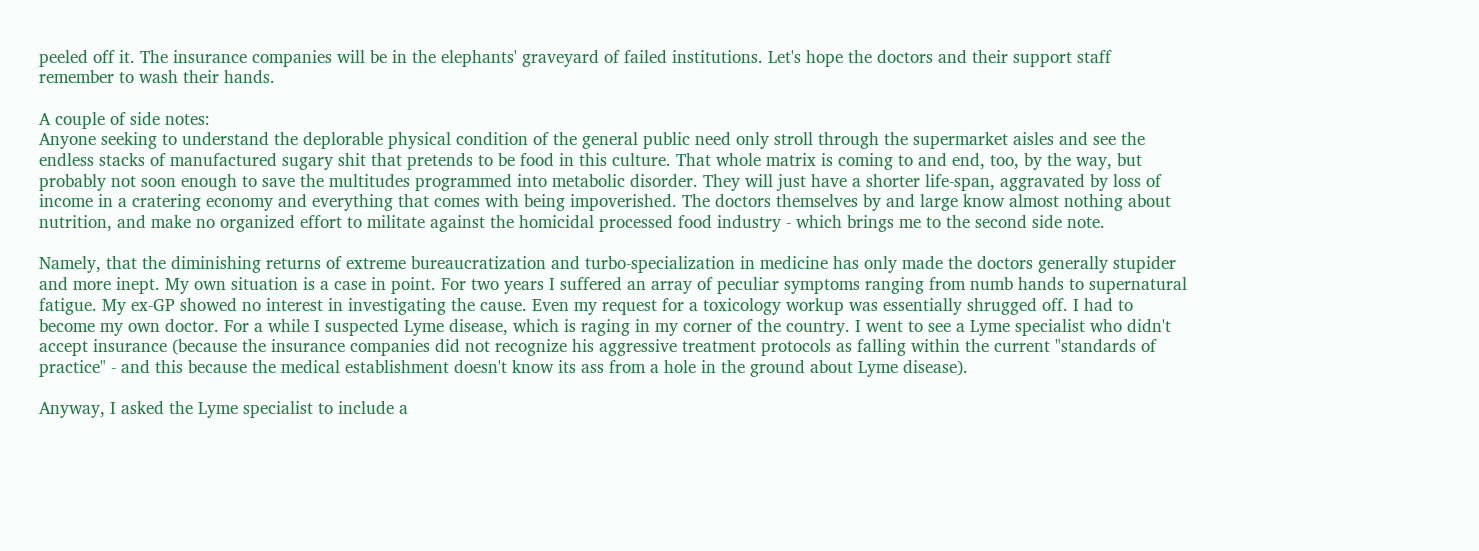peeled off it. The insurance companies will be in the elephants' graveyard of failed institutions. Let's hope the doctors and their support staff remember to wash their hands.

A couple of side notes:
Anyone seeking to understand the deplorable physical condition of the general public need only stroll through the supermarket aisles and see the endless stacks of manufactured sugary shit that pretends to be food in this culture. That whole matrix is coming to and end, too, by the way, but probably not soon enough to save the multitudes programmed into metabolic disorder. They will just have a shorter life-span, aggravated by loss of income in a cratering economy and everything that comes with being impoverished. The doctors themselves by and large know almost nothing about nutrition, and make no organized effort to militate against the homicidal processed food industry - which brings me to the second side note.

Namely, that the diminishing returns of extreme bureaucratization and turbo-specialization in medicine has only made the doctors generally stupider and more inept. My own situation is a case in point. For two years I suffered an array of peculiar symptoms ranging from numb hands to supernatural fatigue. My ex-GP showed no interest in investigating the cause. Even my request for a toxicology workup was essentially shrugged off. I had to become my own doctor. For a while I suspected Lyme disease, which is raging in my corner of the country. I went to see a Lyme specialist who didn't accept insurance (because the insurance companies did not recognize his aggressive treatment protocols as falling within the current "standards of practice" - and this because the medical establishment doesn't know its ass from a hole in the ground about Lyme disease).

Anyway, I asked the Lyme specialist to include a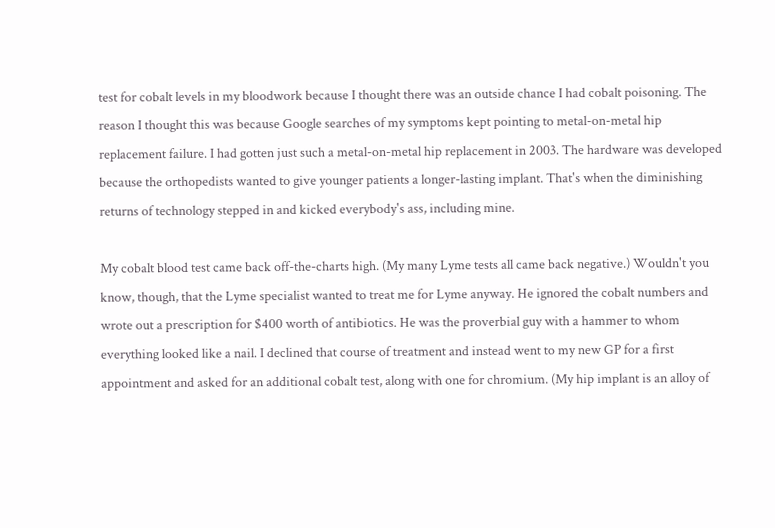test for cobalt levels in my bloodwork because I thought there was an outside chance I had cobalt poisoning. The reason I thought this was because Google searches of my symptoms kept pointing to metal-on-metal hip replacement failure. I had gotten just such a metal-on-metal hip replacement in 2003. The hardware was developed because the orthopedists wanted to give younger patients a longer-lasting implant. That's when the diminishing returns of technology stepped in and kicked everybody's ass, including mine.

My cobalt blood test came back off-the-charts high. (My many Lyme tests all came back negative.) Wouldn't you know, though, that the Lyme specialist wanted to treat me for Lyme anyway. He ignored the cobalt numbers and wrote out a prescription for $400 worth of antibiotics. He was the proverbial guy with a hammer to whom everything looked like a nail. I declined that course of treatment and instead went to my new GP for a first appointment and asked for an additional cobalt test, along with one for chromium. (My hip implant is an alloy of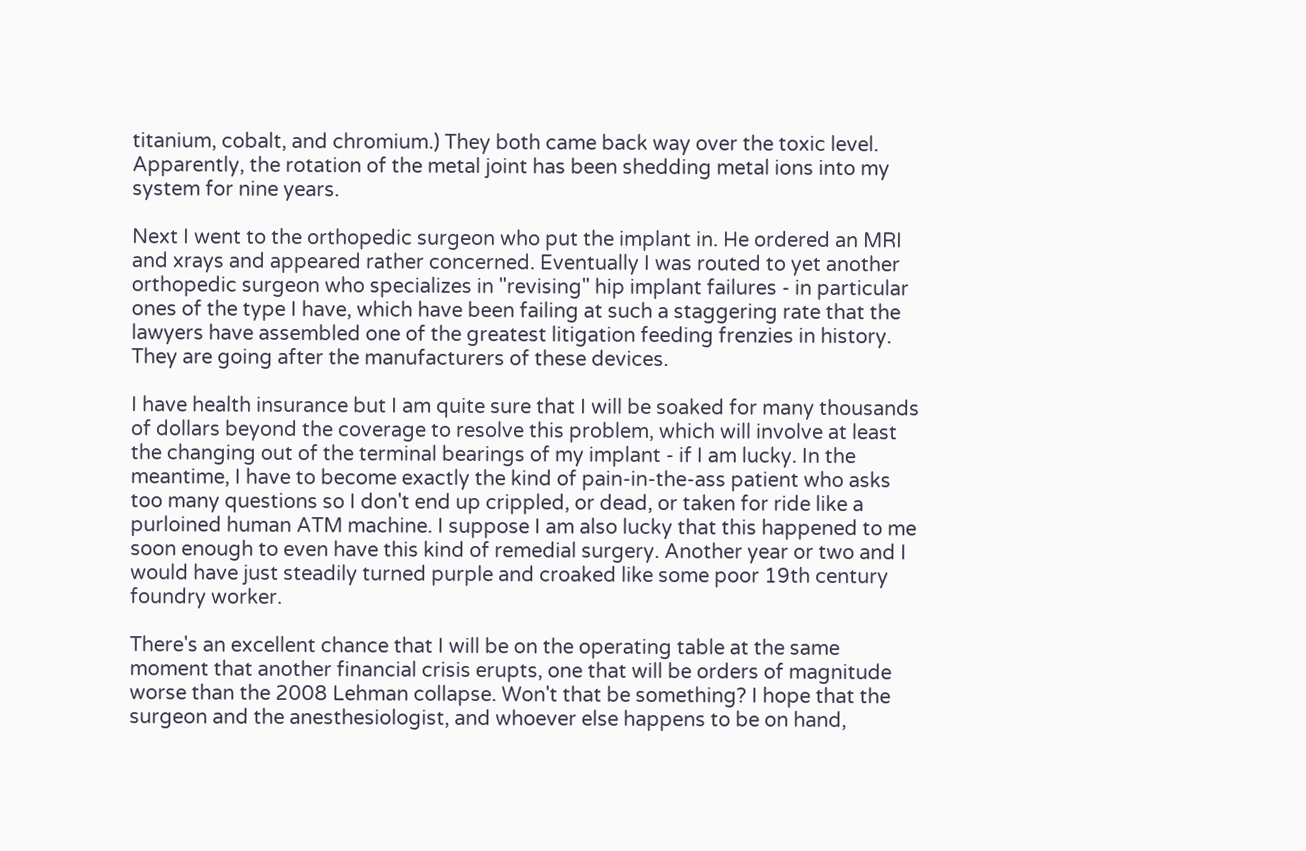titanium, cobalt, and chromium.) They both came back way over the toxic level. Apparently, the rotation of the metal joint has been shedding metal ions into my system for nine years.

Next I went to the orthopedic surgeon who put the implant in. He ordered an MRI and xrays and appeared rather concerned. Eventually I was routed to yet another orthopedic surgeon who specializes in "revising" hip implant failures - in particular ones of the type I have, which have been failing at such a staggering rate that the lawyers have assembled one of the greatest litigation feeding frenzies in history. They are going after the manufacturers of these devices.

I have health insurance but I am quite sure that I will be soaked for many thousands of dollars beyond the coverage to resolve this problem, which will involve at least the changing out of the terminal bearings of my implant - if I am lucky. In the meantime, I have to become exactly the kind of pain-in-the-ass patient who asks too many questions so I don't end up crippled, or dead, or taken for ride like a purloined human ATM machine. I suppose I am also lucky that this happened to me soon enough to even have this kind of remedial surgery. Another year or two and I would have just steadily turned purple and croaked like some poor 19th century foundry worker.

There's an excellent chance that I will be on the operating table at the same moment that another financial crisis erupts, one that will be orders of magnitude worse than the 2008 Lehman collapse. Won't that be something? I hope that the surgeon and the anesthesiologist, and whoever else happens to be on hand,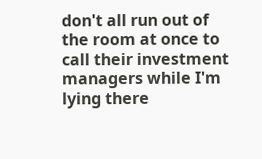don't all run out of the room at once to call their investment managers while I'm lying there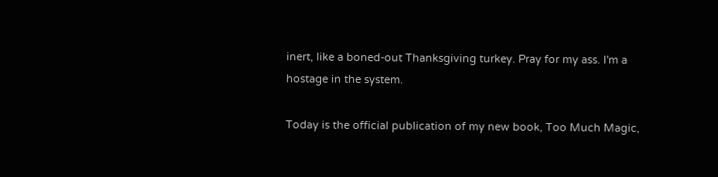inert, like a boned-out Thanksgiving turkey. Pray for my ass. I'm a hostage in the system.

Today is the official publication of my new book, Too Much Magic,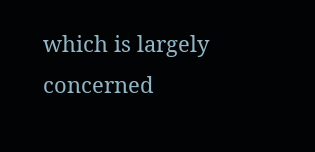which is largely concerned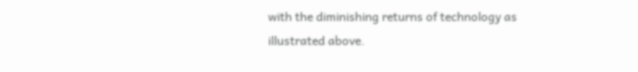with the diminishing returns of technology as illustrated above.